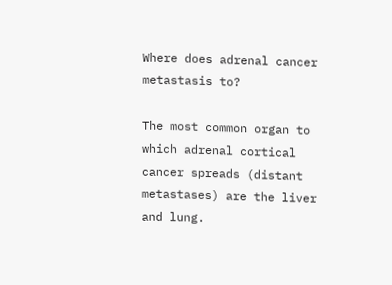Where does adrenal cancer metastasis to?

The most common organ to which adrenal cortical cancer spreads (distant metastases) are the liver and lung.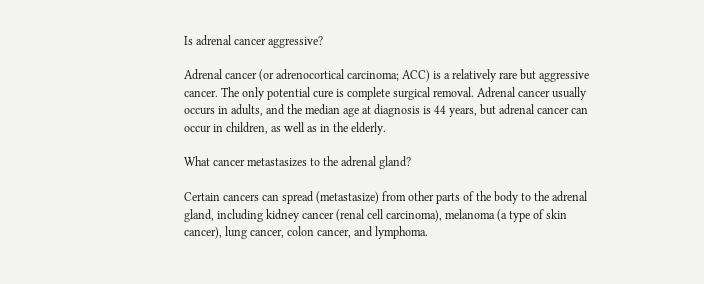Is adrenal cancer aggressive?

Adrenal cancer (or adrenocortical carcinoma; ACC) is a relatively rare but aggressive cancer. The only potential cure is complete surgical removal. Adrenal cancer usually occurs in adults, and the median age at diagnosis is 44 years, but adrenal cancer can occur in children, as well as in the elderly.

What cancer metastasizes to the adrenal gland?

Certain cancers can spread (metastasize) from other parts of the body to the adrenal gland, including kidney cancer (renal cell carcinoma), melanoma (a type of skin cancer), lung cancer, colon cancer, and lymphoma.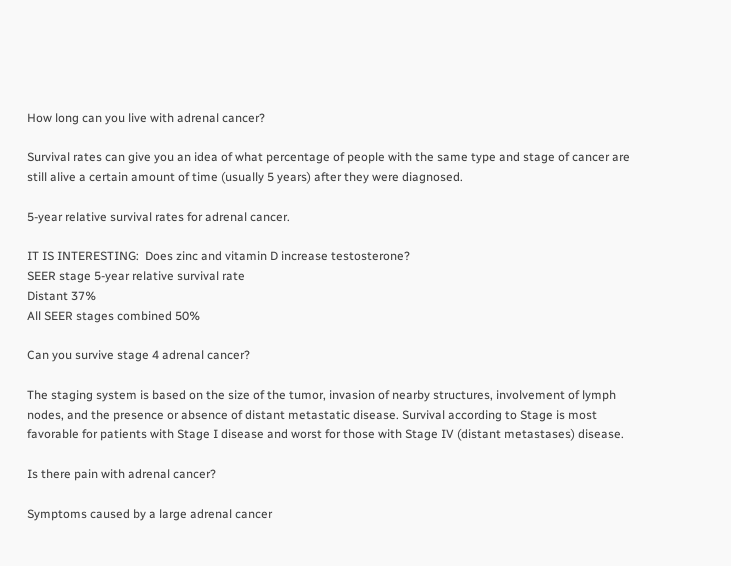How long can you live with adrenal cancer?

Survival rates can give you an idea of what percentage of people with the same type and stage of cancer are still alive a certain amount of time (usually 5 years) after they were diagnosed.

5-year relative survival rates for adrenal cancer.

IT IS INTERESTING:  Does zinc and vitamin D increase testosterone?
SEER stage 5-year relative survival rate
Distant 37%
All SEER stages combined 50%

Can you survive stage 4 adrenal cancer?

The staging system is based on the size of the tumor, invasion of nearby structures, involvement of lymph nodes, and the presence or absence of distant metastatic disease. Survival according to Stage is most favorable for patients with Stage I disease and worst for those with Stage IV (distant metastases) disease.

Is there pain with adrenal cancer?

Symptoms caused by a large adrenal cancer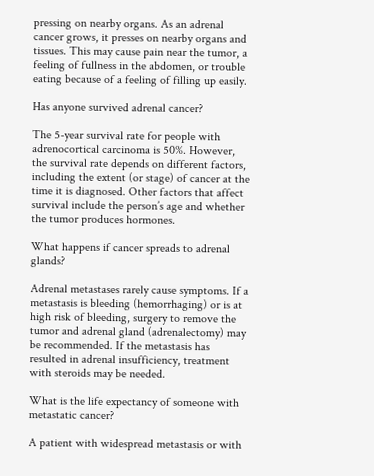pressing on nearby organs. As an adrenal cancer grows, it presses on nearby organs and tissues. This may cause pain near the tumor, a feeling of fullness in the abdomen, or trouble eating because of a feeling of filling up easily.

Has anyone survived adrenal cancer?

The 5-year survival rate for people with adrenocortical carcinoma is 50%. However, the survival rate depends on different factors, including the extent (or stage) of cancer at the time it is diagnosed. Other factors that affect survival include the person’s age and whether the tumor produces hormones.

What happens if cancer spreads to adrenal glands?

Adrenal metastases rarely cause symptoms. If a metastasis is bleeding (hemorrhaging) or is at high risk of bleeding, surgery to remove the tumor and adrenal gland (adrenalectomy) may be recommended. If the metastasis has resulted in adrenal insufficiency, treatment with steroids may be needed.

What is the life expectancy of someone with metastatic cancer?

A patient with widespread metastasis or with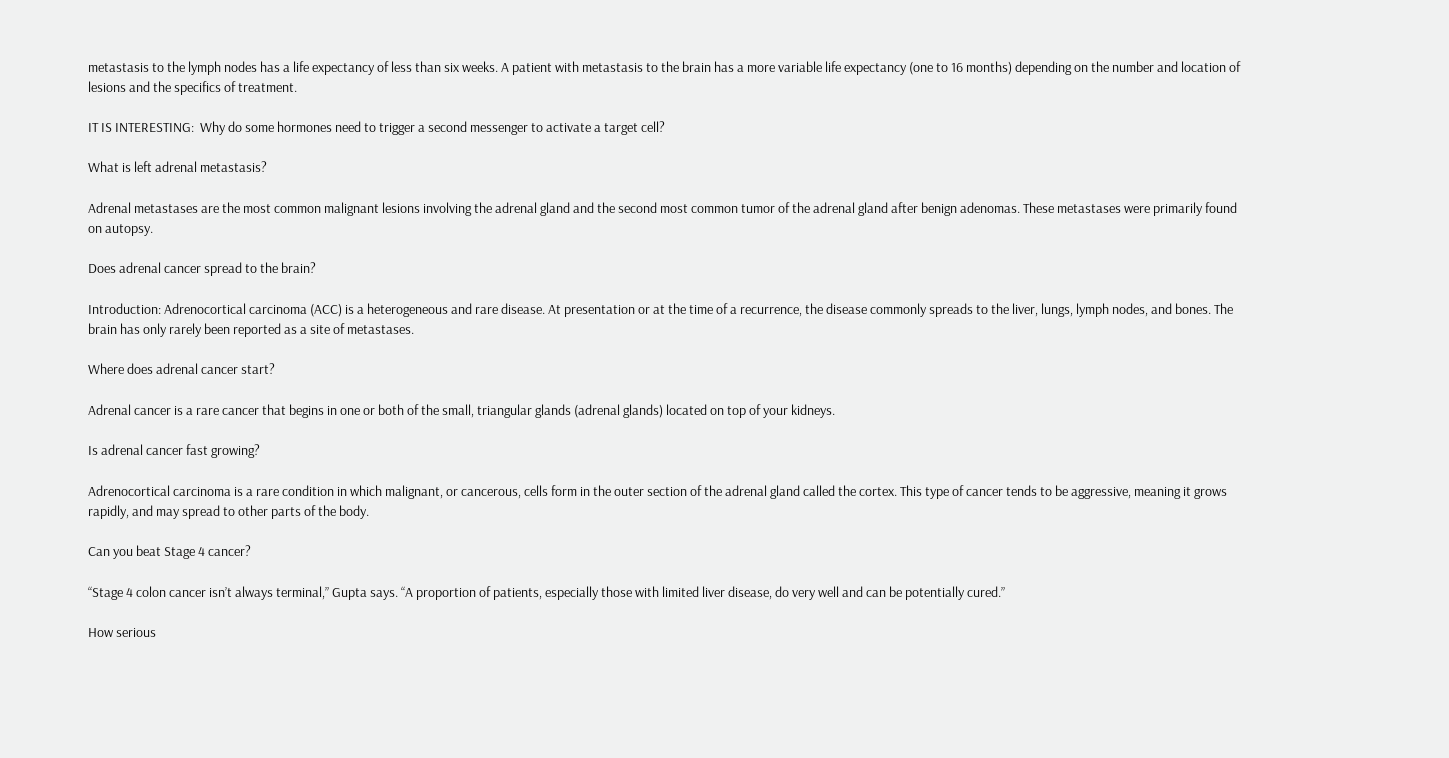metastasis to the lymph nodes has a life expectancy of less than six weeks. A patient with metastasis to the brain has a more variable life expectancy (one to 16 months) depending on the number and location of lesions and the specifics of treatment.

IT IS INTERESTING:  Why do some hormones need to trigger a second messenger to activate a target cell?

What is left adrenal metastasis?

Adrenal metastases are the most common malignant lesions involving the adrenal gland and the second most common tumor of the adrenal gland after benign adenomas. These metastases were primarily found on autopsy.

Does adrenal cancer spread to the brain?

Introduction: Adrenocortical carcinoma (ACC) is a heterogeneous and rare disease. At presentation or at the time of a recurrence, the disease commonly spreads to the liver, lungs, lymph nodes, and bones. The brain has only rarely been reported as a site of metastases.

Where does adrenal cancer start?

Adrenal cancer is a rare cancer that begins in one or both of the small, triangular glands (adrenal glands) located on top of your kidneys.

Is adrenal cancer fast growing?

Adrenocortical carcinoma is a rare condition in which malignant, or cancerous, cells form in the outer section of the adrenal gland called the cortex. This type of cancer tends to be aggressive, meaning it grows rapidly, and may spread to other parts of the body.

Can you beat Stage 4 cancer?

“Stage 4 colon cancer isn’t always terminal,” Gupta says. “A proportion of patients, especially those with limited liver disease, do very well and can be potentially cured.”

How serious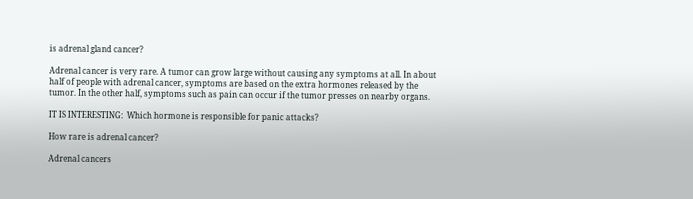is adrenal gland cancer?

Adrenal cancer is very rare. A tumor can grow large without causing any symptoms at all. In about half of people with adrenal cancer, symptoms are based on the extra hormones released by the tumor. In the other half, symptoms such as pain can occur if the tumor presses on nearby organs.

IT IS INTERESTING:  Which hormone is responsible for panic attacks?

How rare is adrenal cancer?

Adrenal cancers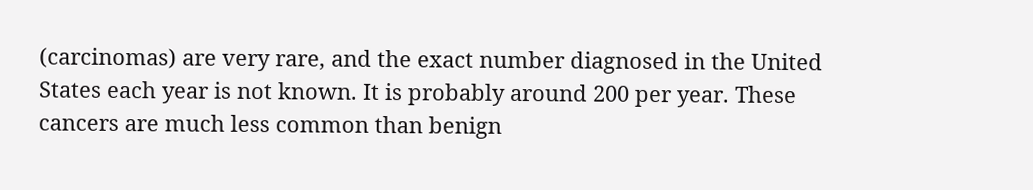(carcinomas) are very rare, and the exact number diagnosed in the United States each year is not known. It is probably around 200 per year. These cancers are much less common than benign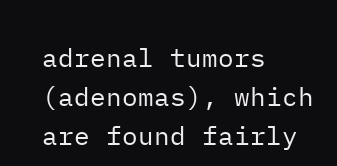adrenal tumors (adenomas), which are found fairly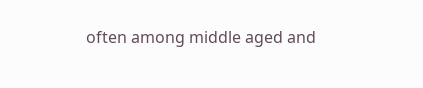often among middle aged and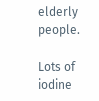elderly people.

Lots of iodine